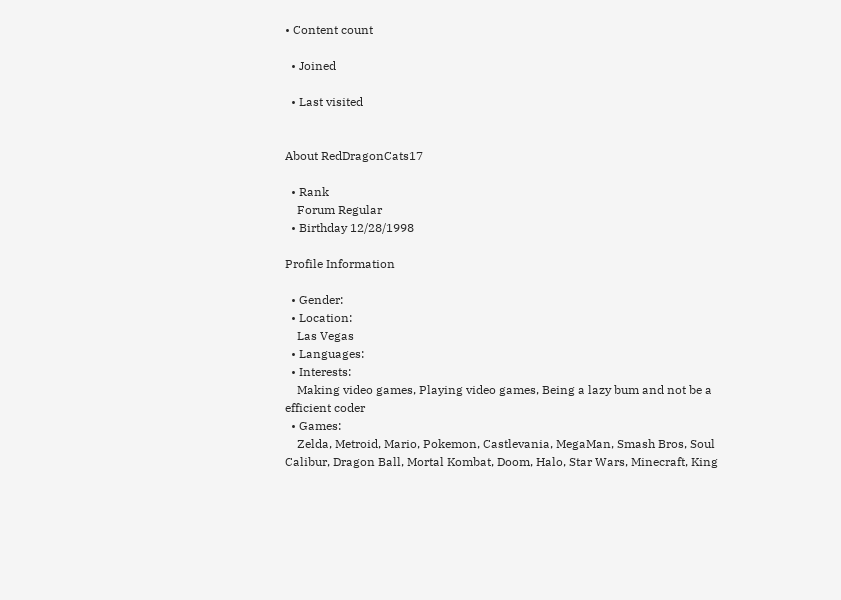• Content count

  • Joined

  • Last visited


About RedDragonCats17

  • Rank
    Forum Regular
  • Birthday 12/28/1998

Profile Information

  • Gender:
  • Location:
    Las Vegas
  • Languages:
  • Interests:
    Making video games, Playing video games, Being a lazy bum and not be a efficient coder
  • Games:
    Zelda, Metroid, Mario, Pokemon, Castlevania, MegaMan, Smash Bros, Soul Calibur, Dragon Ball, Mortal Kombat, Doom, Halo, Star Wars, Minecraft, King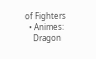of Fighters
  • Animes:
    Dragon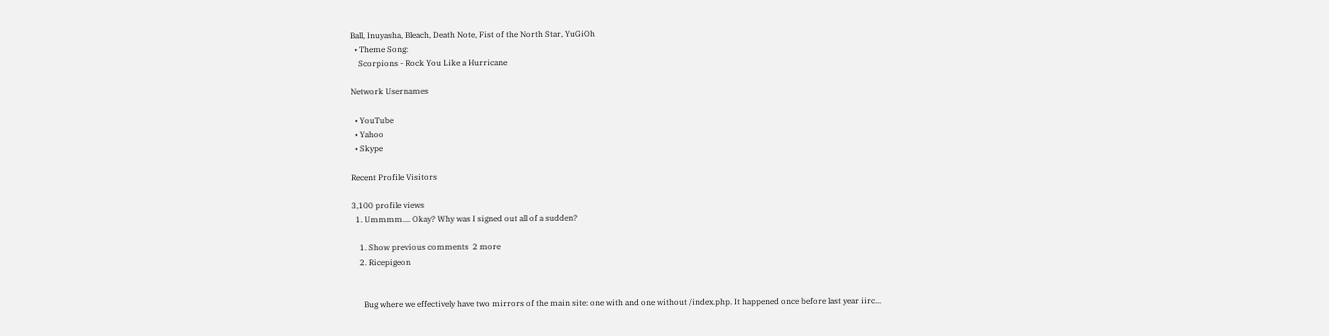Ball, Inuyasha, Bleach, Death Note, Fist of the North Star, YuGiOh
  • Theme Song:
    Scorpions - Rock You Like a Hurricane

Network Usernames

  • YouTube
  • Yahoo
  • Skype

Recent Profile Visitors

3,100 profile views
  1. Ummmm.... Okay? Why was I signed out all of a sudden?

    1. Show previous comments  2 more
    2. Ricepigeon


      Bug where we effectively have two mirrors of the main site: one with and one without /index.php. It happened once before last year iirc...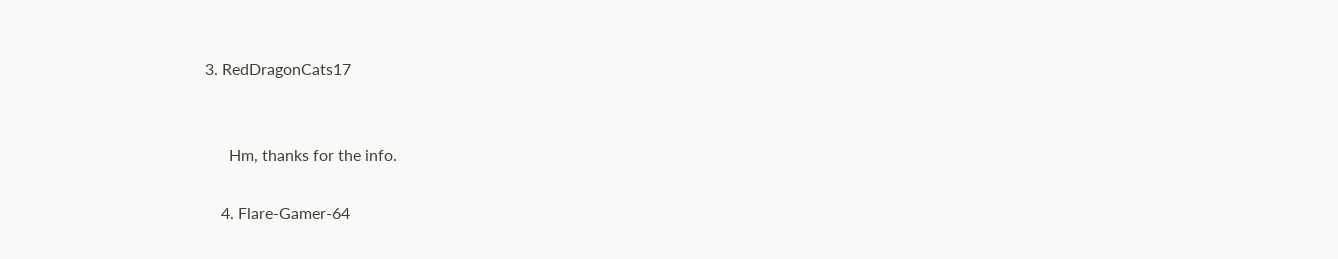3. RedDragonCats17


      Hm, thanks for the info.

    4. Flare-Gamer-64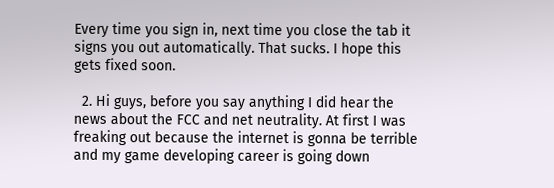Every time you sign in, next time you close the tab it signs you out automatically. That sucks. I hope this gets fixed soon.

  2. Hi guys, before you say anything I did hear the news about the FCC and net neutrality. At first I was freaking out because the internet is gonna be terrible and my game developing career is going down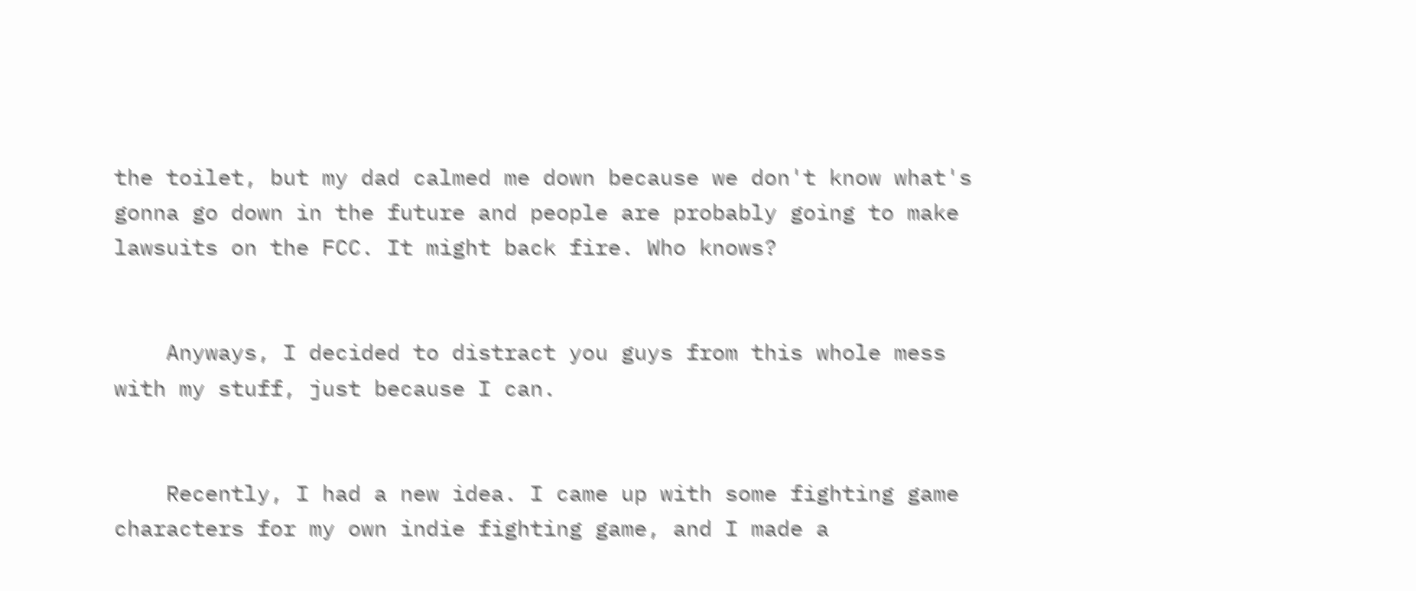the toilet, but my dad calmed me down because we don't know what's gonna go down in the future and people are probably going to make lawsuits on the FCC. It might back fire. Who knows?


    Anyways, I decided to distract you guys from this whole mess with my stuff, just because I can.


    Recently, I had a new idea. I came up with some fighting game characters for my own indie fighting game, and I made a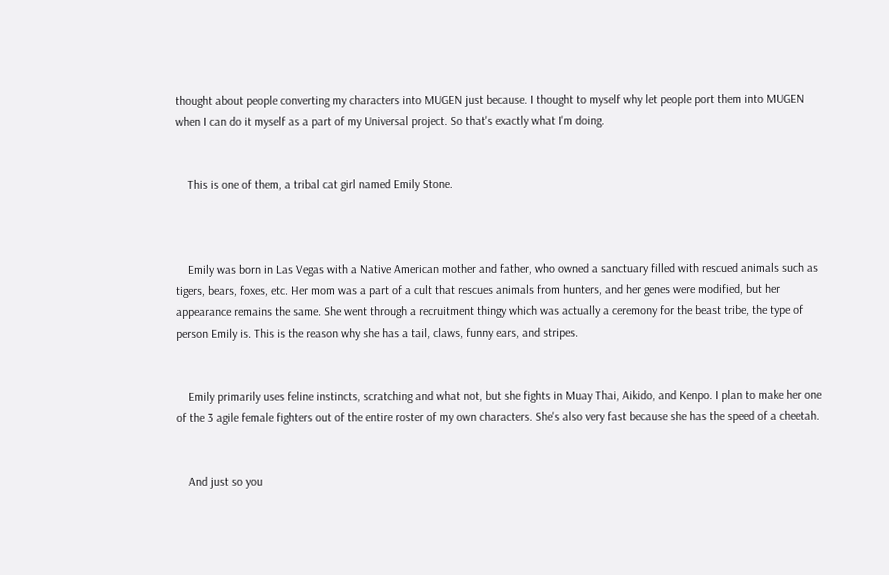thought about people converting my characters into MUGEN just because. I thought to myself why let people port them into MUGEN when I can do it myself as a part of my Universal project. So that's exactly what I'm doing.


    This is one of them, a tribal cat girl named Emily Stone.



    Emily was born in Las Vegas with a Native American mother and father, who owned a sanctuary filled with rescued animals such as tigers, bears, foxes, etc. Her mom was a part of a cult that rescues animals from hunters, and her genes were modified, but her appearance remains the same. She went through a recruitment thingy which was actually a ceremony for the beast tribe, the type of person Emily is. This is the reason why she has a tail, claws, funny ears, and stripes.


    Emily primarily uses feline instincts, scratching and what not, but she fights in Muay Thai, Aikido, and Kenpo. I plan to make her one of the 3 agile female fighters out of the entire roster of my own characters. She's also very fast because she has the speed of a cheetah.


    And just so you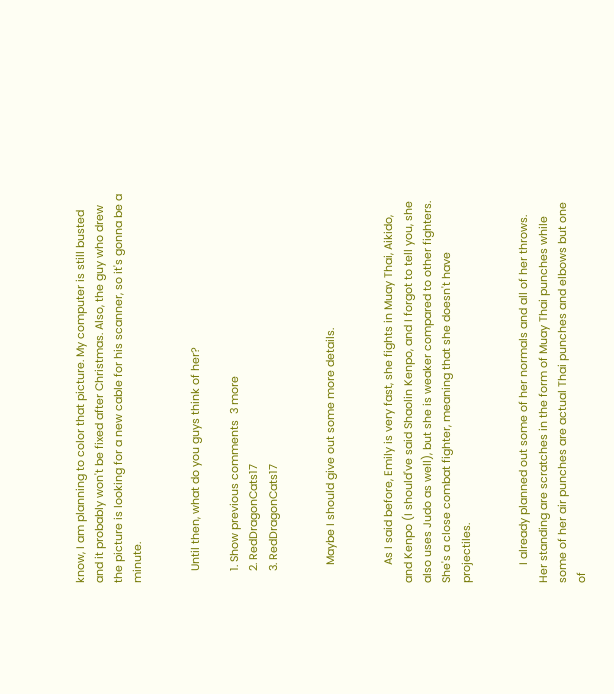know, I am planning to color that picture. My computer is still busted and it probably won't be fixed after Christmas. Also, the guy who drew the picture is looking for a new cable for his scanner, so it's gonna be a minute.


    Until then, what do you guys think of her?

    1. Show previous comments  3 more
    2. RedDragonCats17
    3. RedDragonCats17


      Maybe I should give out some more details.


      As I said before, Emily is very fast, she fights in Muay Thai, Aikido, and Kenpo (I should've said Shaolin Kenpo, and I forgot to tell you, she also uses Judo as well), but she is weaker compared to other fighters. She's a close combat fighter, meaning that she doesn't have projectiles.


      I already planned out some of her normals and all of her throws. Her standing are scratches in the form of Muay Thai punches while some of her air punches are actual Thai punches and elbows but one of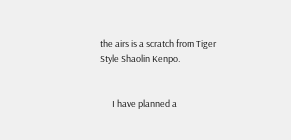the airs is a scratch from Tiger Style Shaolin Kenpo.


      I have planned a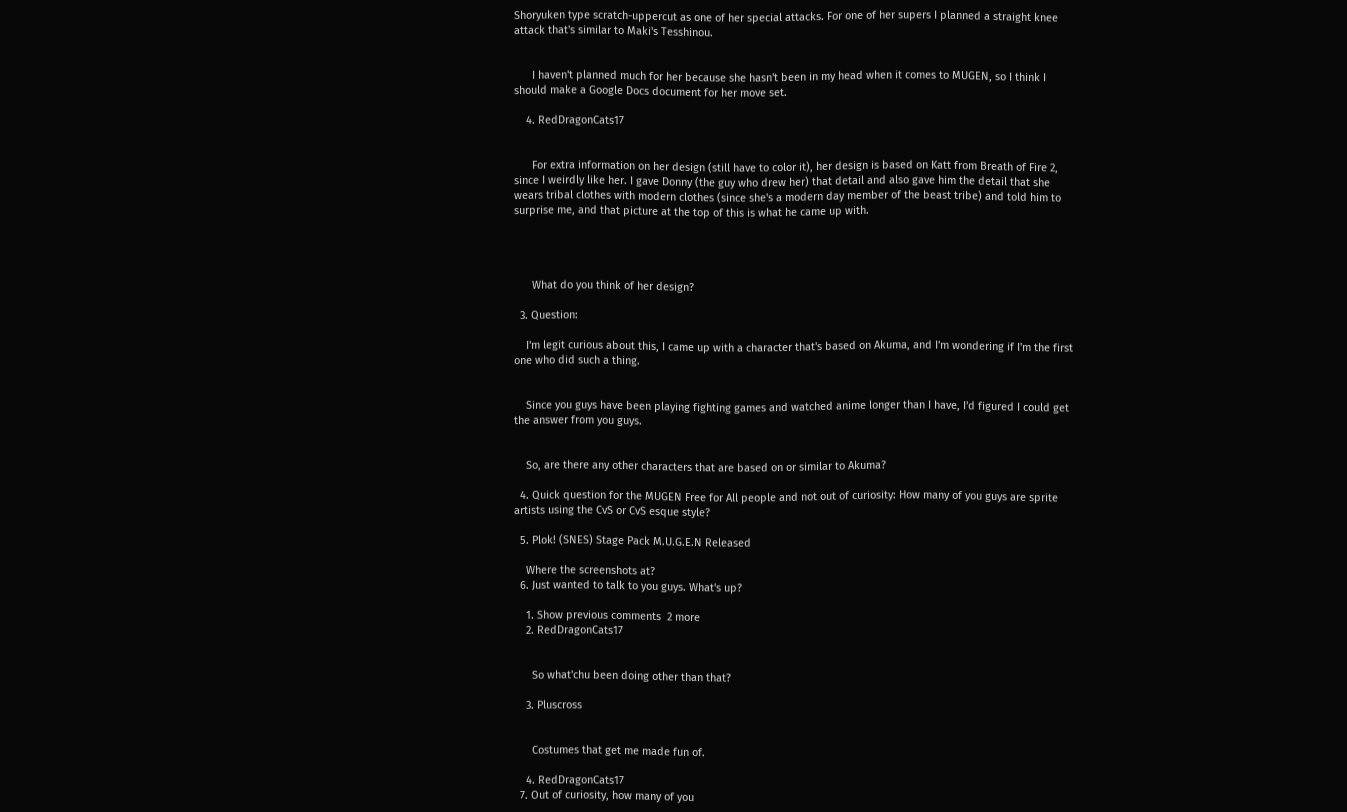Shoryuken type scratch-uppercut as one of her special attacks. For one of her supers I planned a straight knee attack that's similar to Maki's Tesshinou.


      I haven't planned much for her because she hasn't been in my head when it comes to MUGEN, so I think I should make a Google Docs document for her move set.

    4. RedDragonCats17


      For extra information on her design (still have to color it), her design is based on Katt from Breath of Fire 2, since I weirdly like her. I gave Donny (the guy who drew her) that detail and also gave him the detail that she wears tribal clothes with modern clothes (since she's a modern day member of the beast tribe) and told him to surprise me, and that picture at the top of this is what he came up with.




      What do you think of her design?

  3. Question:

    I'm legit curious about this, I came up with a character that's based on Akuma, and I'm wondering if I'm the first one who did such a thing.


    Since you guys have been playing fighting games and watched anime longer than I have, I'd figured I could get the answer from you guys.


    So, are there any other characters that are based on or similar to Akuma?

  4. Quick question for the MUGEN Free for All people and not out of curiosity: How many of you guys are sprite artists using the CvS or CvS esque style?

  5. Plok! (SNES) Stage Pack M.U.G.E.N Released

    Where the screenshots at?
  6. Just wanted to talk to you guys. What's up?

    1. Show previous comments  2 more
    2. RedDragonCats17


      So what'chu been doing other than that?

    3. Pluscross


      Costumes that get me made fun of.

    4. RedDragonCats17
  7. Out of curiosity, how many of you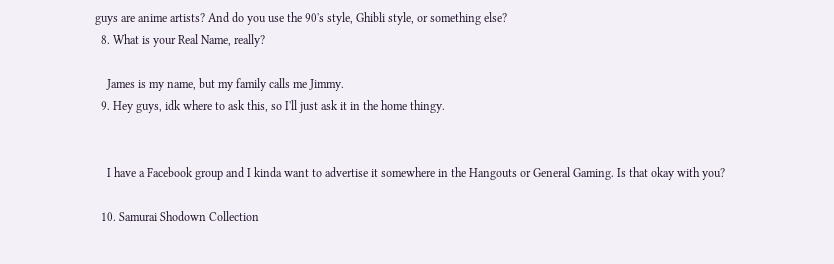guys are anime artists? And do you use the 90's style, Ghibli style, or something else?
  8. What is your Real Name, really?

    James is my name, but my family calls me Jimmy.
  9. Hey guys, idk where to ask this, so I'll just ask it in the home thingy.


    I have a Facebook group and I kinda want to advertise it somewhere in the Hangouts or General Gaming. Is that okay with you?

  10. Samurai Shodown Collection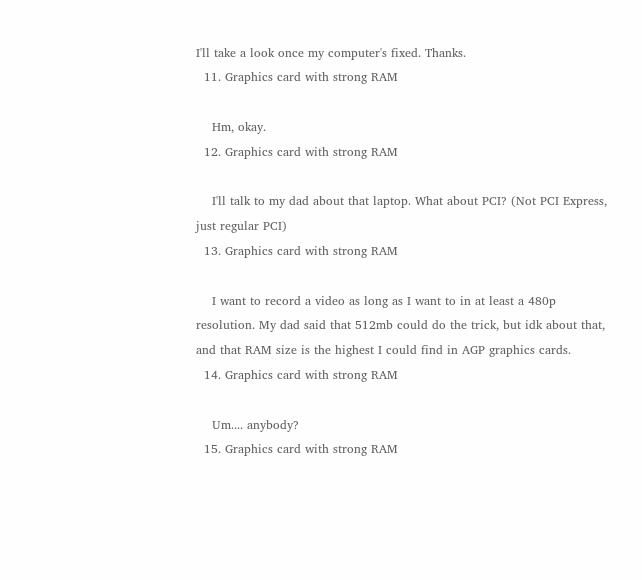I'll take a look once my computer's fixed. Thanks.
  11. Graphics card with strong RAM

    Hm, okay.
  12. Graphics card with strong RAM

    I'll talk to my dad about that laptop. What about PCI? (Not PCI Express, just regular PCI)
  13. Graphics card with strong RAM

    I want to record a video as long as I want to in at least a 480p resolution. My dad said that 512mb could do the trick, but idk about that, and that RAM size is the highest I could find in AGP graphics cards.
  14. Graphics card with strong RAM

    Um.... anybody?
  15. Graphics card with strong RAM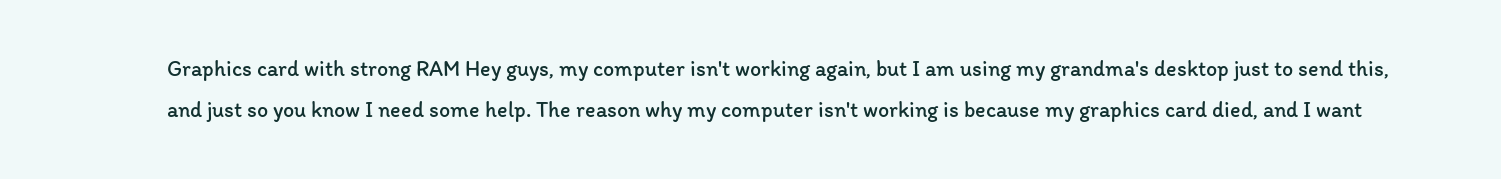Graphics card with strong RAM Hey guys, my computer isn't working again, but I am using my grandma's desktop just to send this, and just so you know I need some help. The reason why my computer isn't working is because my graphics card died, and I want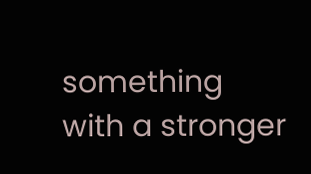something with a stronger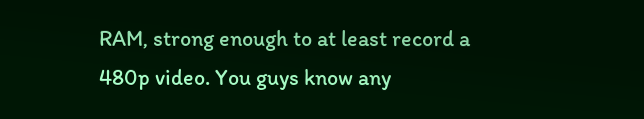RAM, strong enough to at least record a 480p video. You guys know any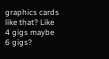graphics cards like that? Like 4 gigs maybe 6 gigs?